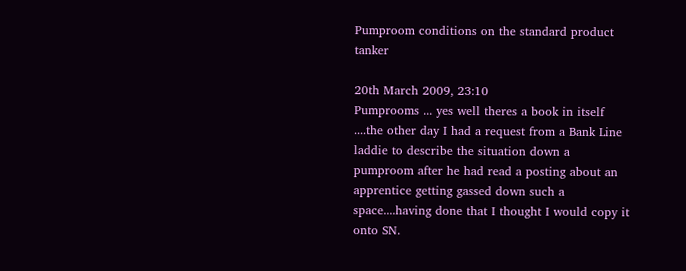Pumproom conditions on the standard product tanker

20th March 2009, 23:10
Pumprooms ... yes well theres a book in itself ....the other day I had a request from a Bank Line laddie to describe the situation down a pumproom after he had read a posting about an apprentice getting gassed down such a space....having done that I thought I would copy it onto SN.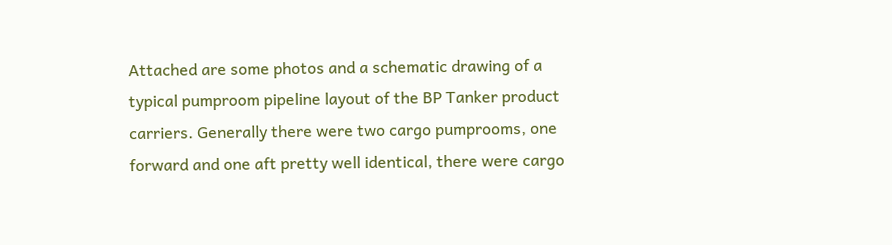Attached are some photos and a schematic drawing of a typical pumproom pipeline layout of the BP Tanker product carriers. Generally there were two cargo pumprooms, one forward and one aft pretty well identical, there were cargo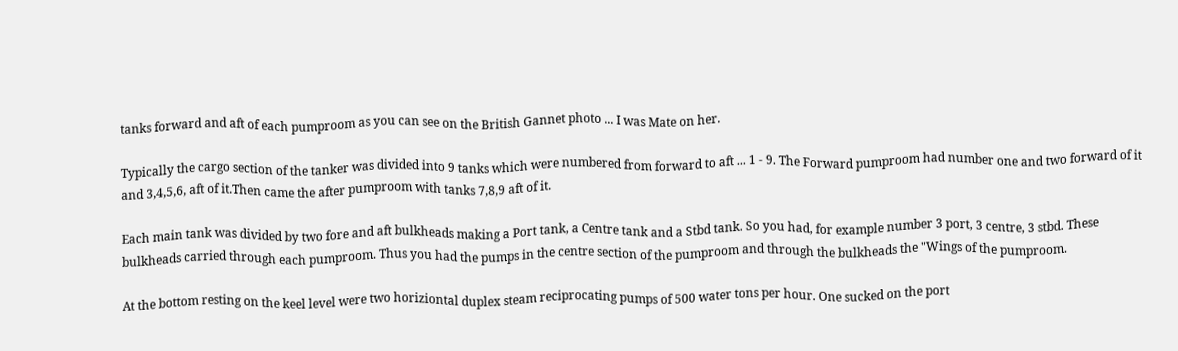tanks forward and aft of each pumproom as you can see on the British Gannet photo ... I was Mate on her.

Typically the cargo section of the tanker was divided into 9 tanks which were numbered from forward to aft ... 1 - 9. The Forward pumproom had number one and two forward of it and 3,4,5,6, aft of it.Then came the after pumproom with tanks 7,8,9 aft of it.

Each main tank was divided by two fore and aft bulkheads making a Port tank, a Centre tank and a Stbd tank. So you had, for example number 3 port, 3 centre, 3 stbd. These bulkheads carried through each pumproom. Thus you had the pumps in the centre section of the pumproom and through the bulkheads the "Wings of the pumproom.

At the bottom resting on the keel level were two horiziontal duplex steam reciprocating pumps of 500 water tons per hour. One sucked on the port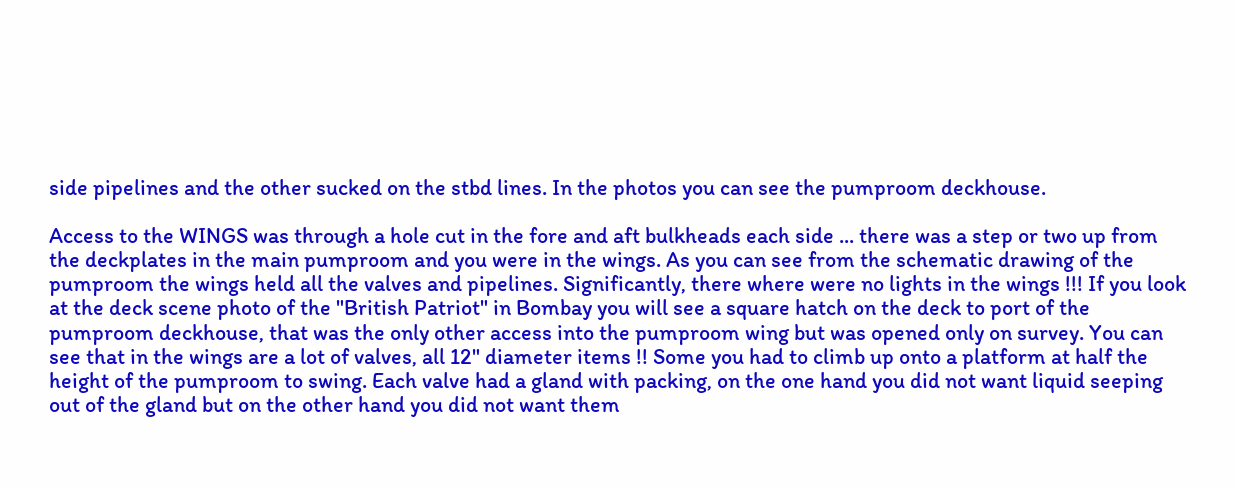side pipelines and the other sucked on the stbd lines. In the photos you can see the pumproom deckhouse.

Access to the WINGS was through a hole cut in the fore and aft bulkheads each side ... there was a step or two up from the deckplates in the main pumproom and you were in the wings. As you can see from the schematic drawing of the pumproom the wings held all the valves and pipelines. Significantly, there where were no lights in the wings !!! If you look at the deck scene photo of the "British Patriot" in Bombay you will see a square hatch on the deck to port of the pumproom deckhouse, that was the only other access into the pumproom wing but was opened only on survey. You can see that in the wings are a lot of valves, all 12" diameter items !! Some you had to climb up onto a platform at half the height of the pumproom to swing. Each valve had a gland with packing, on the one hand you did not want liquid seeping out of the gland but on the other hand you did not want them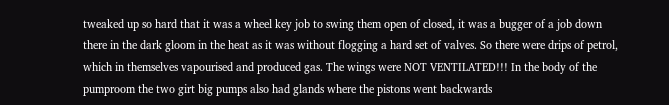tweaked up so hard that it was a wheel key job to swing them open of closed, it was a bugger of a job down there in the dark gloom in the heat as it was without flogging a hard set of valves. So there were drips of petrol, which in themselves vapourised and produced gas. The wings were NOT VENTILATED!!! In the body of the pumproom the two girt big pumps also had glands where the pistons went backwards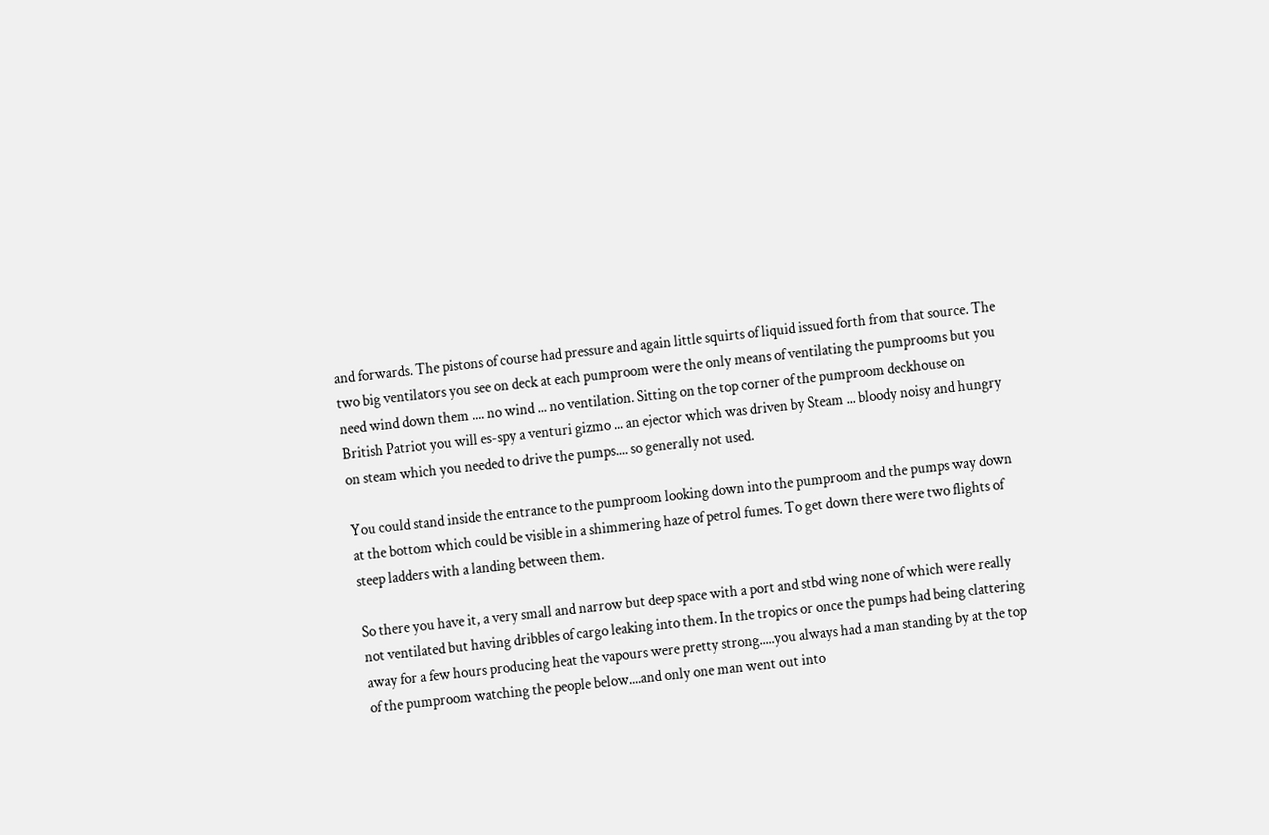and forwards. The pistons of course had pressure and again little squirts of liquid issued forth from that source. The two big ventilators you see on deck at each pumproom were the only means of ventilating the pumprooms but you need wind down them .... no wind ... no ventilation. Sitting on the top corner of the pumproom deckhouse on British Patriot you will es-spy a venturi gizmo ... an ejector which was driven by Steam ... bloody noisy and hungry on steam which you needed to drive the pumps.... so generally not used.

You could stand inside the entrance to the pumproom looking down into the pumproom and the pumps way down at the bottom which could be visible in a shimmering haze of petrol fumes. To get down there were two flights of steep ladders with a landing between them.

So there you have it, a very small and narrow but deep space with a port and stbd wing none of which were really not ventilated but having dribbles of cargo leaking into them. In the tropics or once the pumps had being clattering away for a few hours producing heat the vapours were pretty strong.....you always had a man standing by at the top of the pumproom watching the people below....and only one man went out into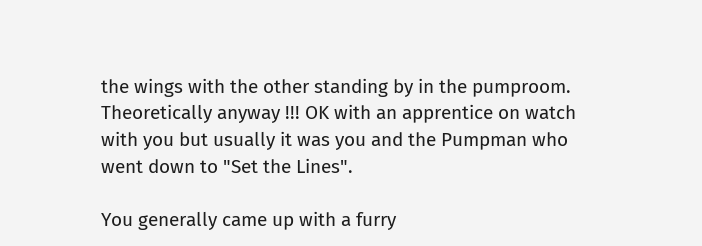the wings with the other standing by in the pumproom. Theoretically anyway !!! OK with an apprentice on watch with you but usually it was you and the Pumpman who went down to "Set the Lines".

You generally came up with a furry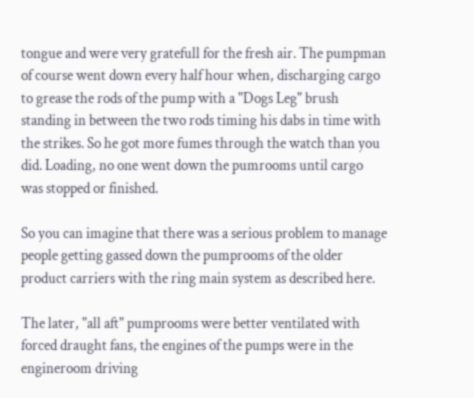tongue and were very gratefull for the fresh air. The pumpman of course went down every half hour when, discharging cargo to grease the rods of the pump with a "Dogs Leg" brush standing in between the two rods timing his dabs in time with the strikes. So he got more fumes through the watch than you did. Loading, no one went down the pumrooms until cargo was stopped or finished.

So you can imagine that there was a serious problem to manage people getting gassed down the pumprooms of the older product carriers with the ring main system as described here.

The later, "all aft" pumprooms were better ventilated with forced draught fans, the engines of the pumps were in the engineroom driving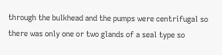through the bulkhead and the pumps were centrifugal so there was only one or two glands of a seal type so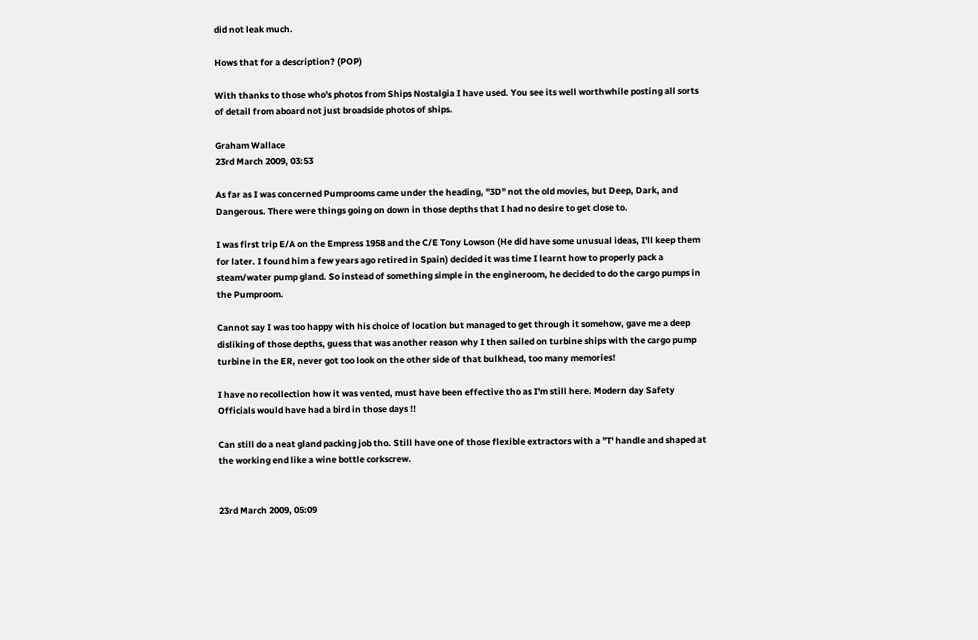did not leak much.

Hows that for a description? (POP)

With thanks to those who's photos from Ships Nostalgia I have used. You see its well worthwhile posting all sorts of detail from aboard not just broadside photos of ships.

Graham Wallace
23rd March 2009, 03:53

As far as I was concerned Pumprooms came under the heading, "3D" not the old movies, but Deep, Dark, and Dangerous. There were things going on down in those depths that I had no desire to get close to.

I was first trip E/A on the Empress 1958 and the C/E Tony Lowson (He did have some unusual ideas, I'll keep them for later. I found him a few years ago retired in Spain) decided it was time I learnt how to properly pack a steam/water pump gland. So instead of something simple in the engineroom, he decided to do the cargo pumps in the Pumproom.

Cannot say I was too happy with his choice of location but managed to get through it somehow, gave me a deep disliking of those depths, guess that was another reason why I then sailed on turbine ships with the cargo pump turbine in the ER, never got too look on the other side of that bulkhead, too many memories!

I have no recollection how it was vented, must have been effective tho as I'm still here. Modern day Safety Officials would have had a bird in those days !!

Can still do a neat gland packing job tho. Still have one of those flexible extractors with a "T' handle and shaped at the working end like a wine bottle corkscrew.


23rd March 2009, 05:09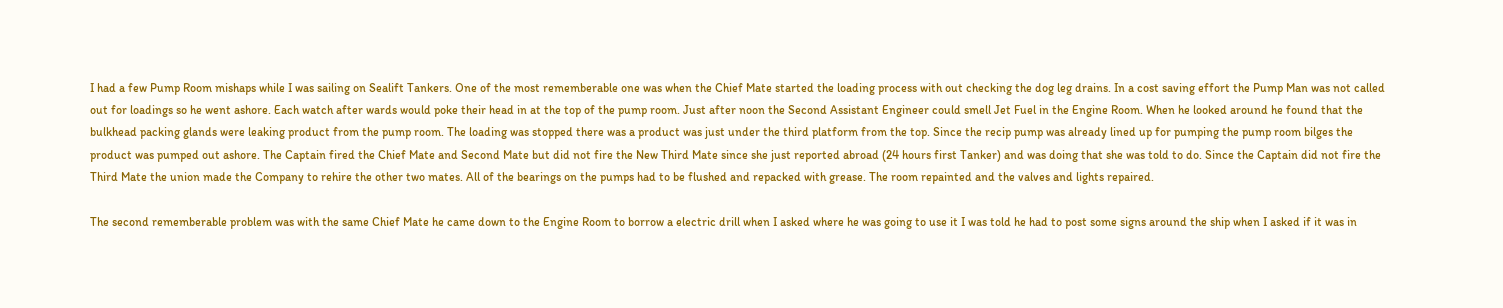I had a few Pump Room mishaps while I was sailing on Sealift Tankers. One of the most rememberable one was when the Chief Mate started the loading process with out checking the dog leg drains. In a cost saving effort the Pump Man was not called out for loadings so he went ashore. Each watch after wards would poke their head in at the top of the pump room. Just after noon the Second Assistant Engineer could smell Jet Fuel in the Engine Room. When he looked around he found that the bulkhead packing glands were leaking product from the pump room. The loading was stopped there was a product was just under the third platform from the top. Since the recip pump was already lined up for pumping the pump room bilges the product was pumped out ashore. The Captain fired the Chief Mate and Second Mate but did not fire the New Third Mate since she just reported abroad (24 hours first Tanker) and was doing that she was told to do. Since the Captain did not fire the Third Mate the union made the Company to rehire the other two mates. All of the bearings on the pumps had to be flushed and repacked with grease. The room repainted and the valves and lights repaired.

The second rememberable problem was with the same Chief Mate he came down to the Engine Room to borrow a electric drill when I asked where he was going to use it I was told he had to post some signs around the ship when I asked if it was in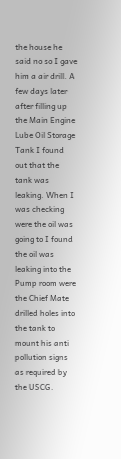the house he said no so I gave him a air drill. A few days later after filling up the Main Engine Lube Oil Storage Tank I found out that the tank was leaking. When I was checking were the oil was going to I found the oil was leaking into the Pump room were the Chief Mate drilled holes into the tank to mount his anti pollution signs as required by the USCG.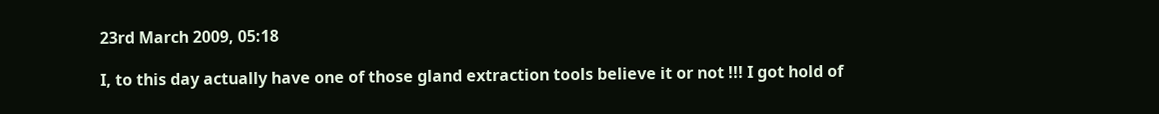23rd March 2009, 05:18

I, to this day actually have one of those gland extraction tools believe it or not !!! I got hold of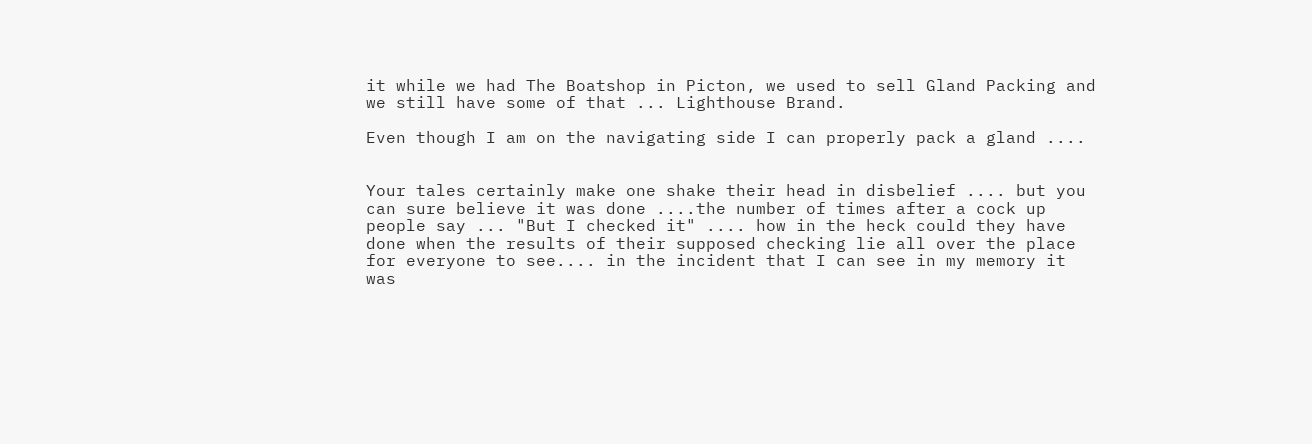it while we had The Boatshop in Picton, we used to sell Gland Packing and we still have some of that ... Lighthouse Brand.

Even though I am on the navigating side I can properly pack a gland ....


Your tales certainly make one shake their head in disbelief .... but you can sure believe it was done ....the number of times after a cock up people say ... "But I checked it" .... how in the heck could they have done when the results of their supposed checking lie all over the place for everyone to see.... in the incident that I can see in my memory it was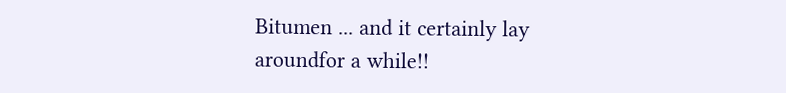Bitumen ... and it certainly lay aroundfor a while!!